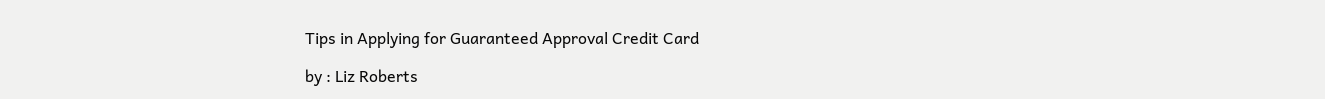Tips in Applying for Guaranteed Approval Credit Card

by : Liz Roberts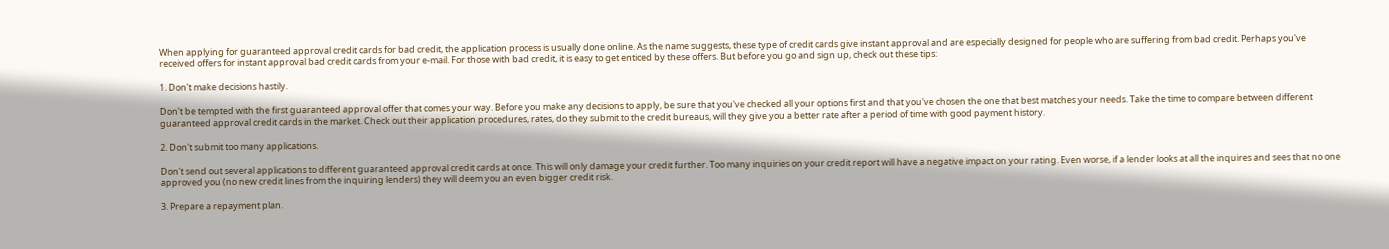When applying for guaranteed approval credit cards for bad credit, the application process is usually done online. As the name suggests, these type of credit cards give instant approval and are especially designed for people who are suffering from bad credit. Perhaps you've received offers for instant approval bad credit cards from your e-mail. For those with bad credit, it is easy to get enticed by these offers. But before you go and sign up, check out these tips:

1. Don't make decisions hastily.

Don't be tempted with the first guaranteed approval offer that comes your way. Before you make any decisions to apply, be sure that you've checked all your options first and that you've chosen the one that best matches your needs. Take the time to compare between different guaranteed approval credit cards in the market. Check out their application procedures, rates, do they submit to the credit bureaus, will they give you a better rate after a period of time with good payment history.

2. Don't submit too many applications.

Don't send out several applications to different guaranteed approval credit cards at once. This will only damage your credit further. Too many inquiries on your credit report will have a negative impact on your rating. Even worse, if a lender looks at all the inquires and sees that no one approved you (no new credit lines from the inquiring lenders) they will deem you an even bigger credit risk.

3. Prepare a repayment plan.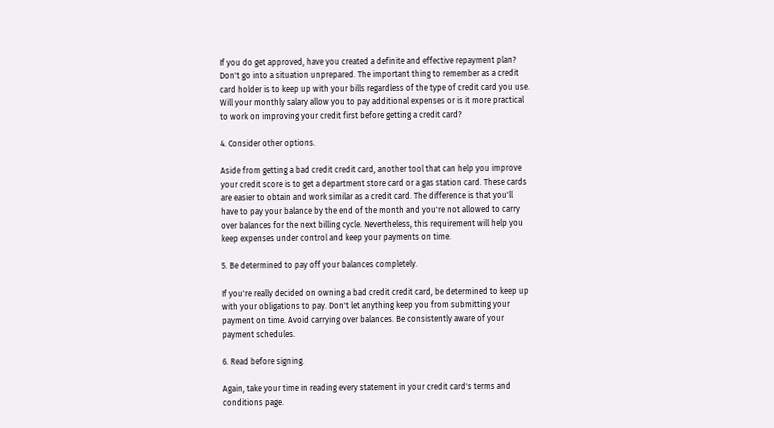If you do get approved, have you created a definite and effective repayment plan? Don't go into a situation unprepared. The important thing to remember as a credit card holder is to keep up with your bills regardless of the type of credit card you use. Will your monthly salary allow you to pay additional expenses or is it more practical to work on improving your credit first before getting a credit card?

4. Consider other options.

Aside from getting a bad credit credit card, another tool that can help you improve your credit score is to get a department store card or a gas station card. These cards are easier to obtain and work similar as a credit card. The difference is that you'll have to pay your balance by the end of the month and you're not allowed to carry over balances for the next billing cycle. Nevertheless, this requirement will help you keep expenses under control and keep your payments on time.

5. Be determined to pay off your balances completely.

If you're really decided on owning a bad credit credit card, be determined to keep up with your obligations to pay. Don't let anything keep you from submitting your payment on time. Avoid carrying over balances. Be consistently aware of your payment schedules.

6. Read before signing.

Again, take your time in reading every statement in your credit card's terms and conditions page.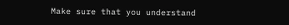Make sure that you understand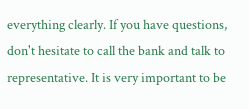everything clearly. If you have questions, don't hesitate to call the bank and talk to representative. It is very important to be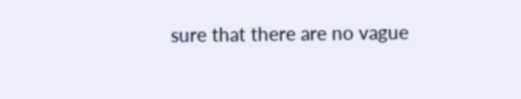sure that there are no vague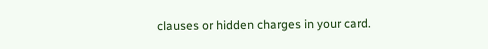clauses or hidden charges in your card.